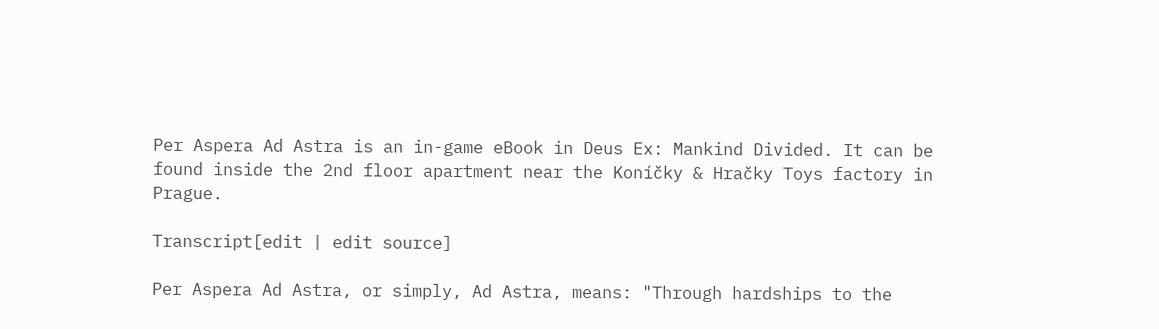Per Aspera Ad Astra is an in-game eBook in Deus Ex: Mankind Divided. It can be found inside the 2nd floor apartment near the Koníčky & Hračky Toys factory in Prague.

Transcript[edit | edit source]

Per Aspera Ad Astra, or simply, Ad Astra, means: "Through hardships to the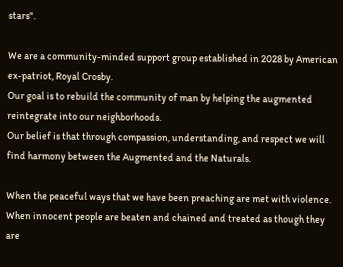stars".

We are a community-minded support group established in 2028 by American ex-patriot, Royal Crosby.
Our goal is to rebuild the community of man by helping the augmented reintegrate into our neighborhoods.
Our belief is that through compassion, understanding, and respect we will find harmony between the Augmented and the Naturals.

When the peaceful ways that we have been preaching are met with violence.
When innocent people are beaten and chained and treated as though they are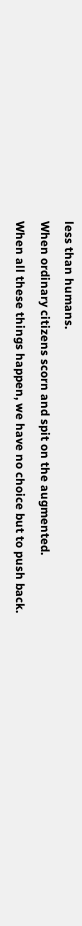less than humans.
When ordinary citizens scorn and spit on the augmented.
When all these things happen, we have no choice but to push back.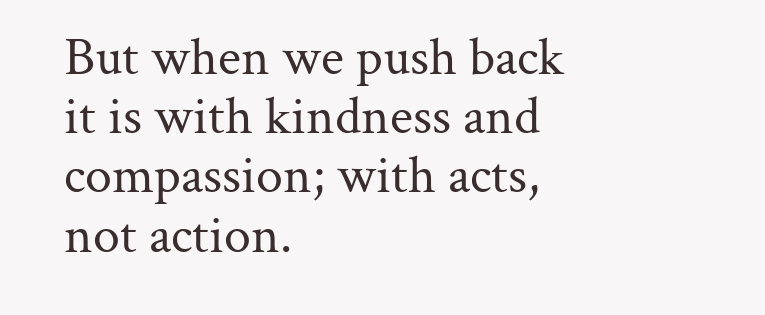But when we push back it is with kindness and compassion; with acts, not action.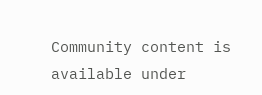Community content is available under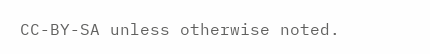CC-BY-SA unless otherwise noted.